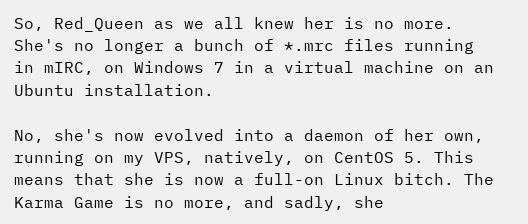So, Red_Queen as we all knew her is no more. She's no longer a bunch of *.mrc files running in mIRC, on Windows 7 in a virtual machine on an Ubuntu installation.

No, she's now evolved into a daemon of her own, running on my VPS, natively, on CentOS 5. This means that she is now a full-on Linux bitch. The Karma Game is no more, and sadly, she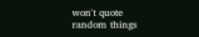won't quote random things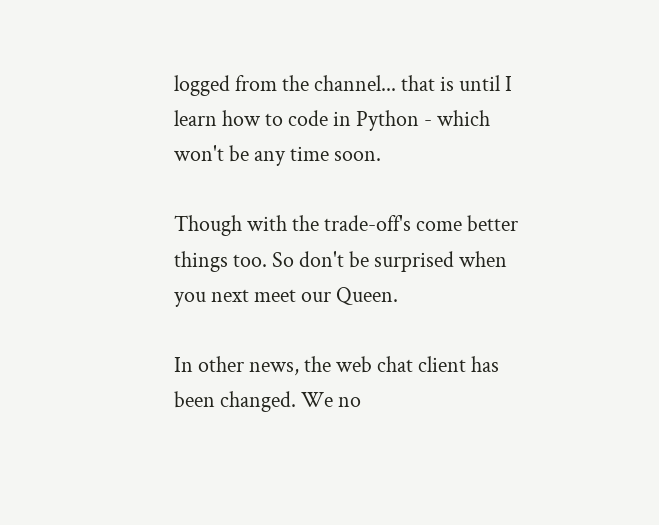logged from the channel... that is until I learn how to code in Python - which won't be any time soon.

Though with the trade-off's come better things too. So don't be surprised when you next meet our Queen.

In other news, the web chat client has been changed. We no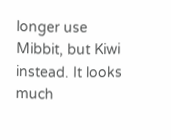longer use Mibbit, but Kiwi instead. It looks much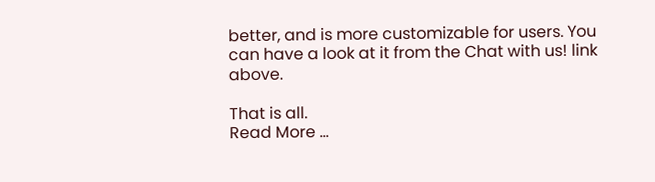better, and is more customizable for users. You can have a look at it from the Chat with us! link above.

That is all.
Read More …